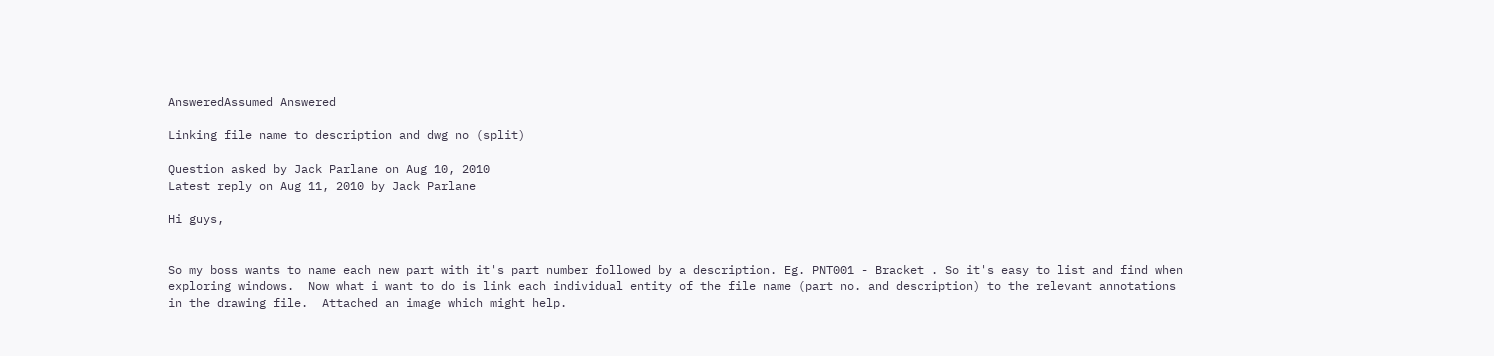AnsweredAssumed Answered

Linking file name to description and dwg no (split)

Question asked by Jack Parlane on Aug 10, 2010
Latest reply on Aug 11, 2010 by Jack Parlane

Hi guys,


So my boss wants to name each new part with it's part number followed by a description. Eg. PNT001 - Bracket . So it's easy to list and find when exploring windows.  Now what i want to do is link each individual entity of the file name (part no. and description) to the relevant annotations in the drawing file.  Attached an image which might help.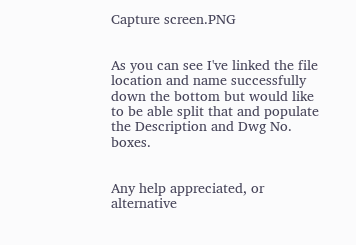Capture screen.PNG


As you can see I've linked the file location and name successfully down the bottom but would like to be able split that and populate the Description and Dwg No. boxes.


Any help appreciated, or alternative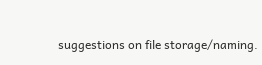suggestions on file storage/naming.